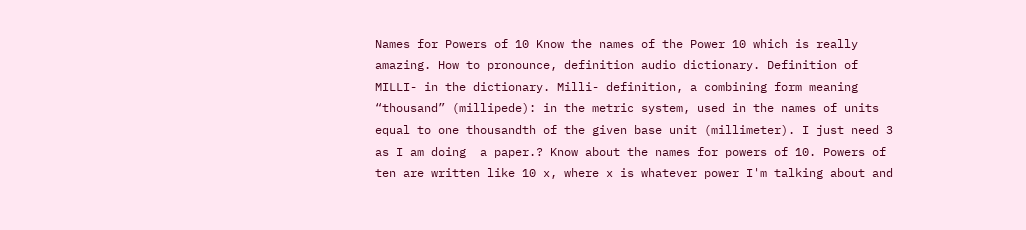Names for Powers of 10 Know the names of the Power 10 which is really amazing. How to pronounce, definition audio dictionary. Definition of MILLI- in the dictionary. Milli- definition, a combining form meaning “thousand” (millipede): in the metric system, used in the names of units equal to one thousandth of the given base unit (millimeter). I just need 3 as I am doing  a paper.? Know about the names for powers of 10. Powers of ten are written like 10 x, where x is whatever power I'm talking about and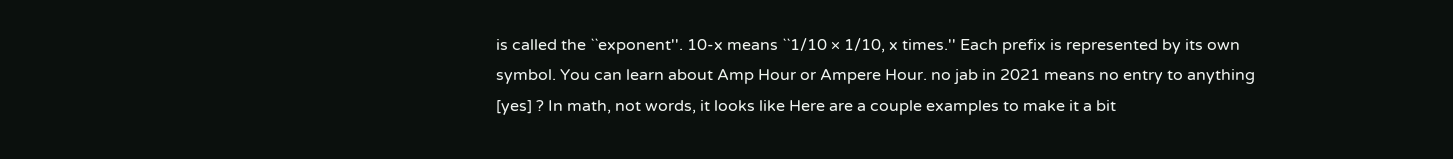is called the ``exponent''. 10-x means ``1/10 × 1/10, x times.'' Each prefix is represented by its own symbol. You can learn about Amp Hour or Ampere Hour. no jab in 2021 means no entry to anything [yes] ? In math, not words, it looks like Here are a couple examples to make it a bit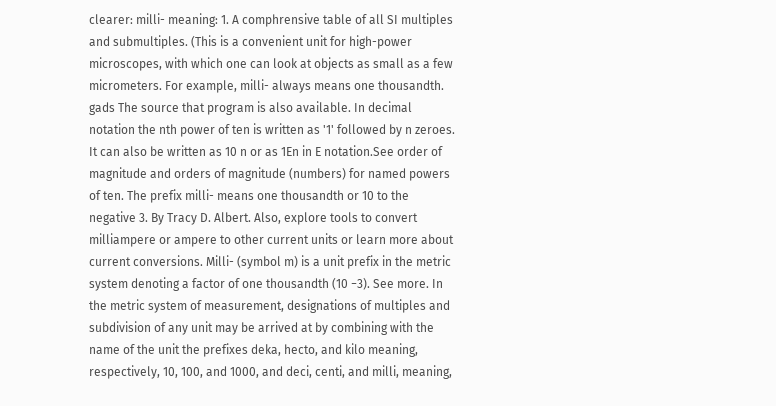clearer: milli- meaning: 1. A comphrensive table of all SI multiples and submultiples. (This is a convenient unit for high-power microscopes, with which one can look at objects as small as a few micrometers. For example, milli- always means one thousandth. gads The source that program is also available. In decimal notation the nth power of ten is written as '1' followed by n zeroes. It can also be written as 10 n or as 1En in E notation.See order of magnitude and orders of magnitude (numbers) for named powers of ten. The prefix milli- means one thousandth or 10 to the negative 3. By Tracy D. Albert. Also, explore tools to convert milliampere or ampere to other current units or learn more about current conversions. Milli- (symbol m) is a unit prefix in the metric system denoting a factor of one thousandth (10 −3). See more. In the metric system of measurement, designations of multiples and subdivision of any unit may be arrived at by combining with the name of the unit the prefixes deka, hecto, and kilo meaning, respectively, 10, 100, and 1000, and deci, centi, and milli, meaning,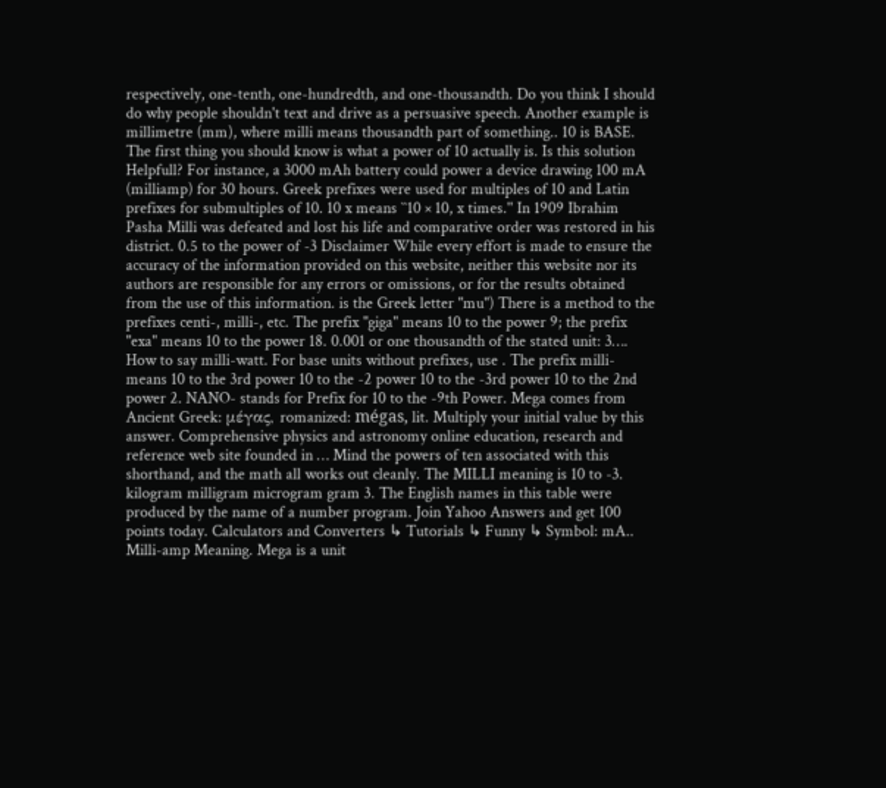respectively, one-tenth, one-hundredth, and one-thousandth. Do you think I should do why people shouldn't text and drive as a persuasive speech. Another example is millimetre (mm), where milli means thousandth part of something.. 10 is BASE. The first thing you should know is what a power of 10 actually is. Is this solution Helpfull? For instance, a 3000 mAh battery could power a device drawing 100 mA (milliamp) for 30 hours. Greek prefixes were used for multiples of 10 and Latin prefixes for submultiples of 10. 10 x means ``10 × 10, x times.'' In 1909 Ibrahim Pasha Milli was defeated and lost his life and comparative order was restored in his district. 0.5 to the power of -3 Disclaimer While every effort is made to ensure the accuracy of the information provided on this website, neither this website nor its authors are responsible for any errors or omissions, or for the results obtained from the use of this information. is the Greek letter "mu") There is a method to the prefixes centi-, milli-, etc. The prefix "giga" means 10 to the power 9; the prefix "exa" means 10 to the power 18. 0.001 or one thousandth of the stated unit: 3…. How to say milli-watt. For base units without prefixes, use . The prefix milli- means 10 to the 3rd power 10 to the -2 power 10 to the -3rd power 10 to the 2nd power 2. NANO- stands for Prefix for 10 to the -9th Power. Mega comes from Ancient Greek: μέγας, romanized: mégas, lit. Multiply your initial value by this answer. Comprehensive physics and astronomy online education, research and reference web site founded in … Mind the powers of ten associated with this shorthand, and the math all works out cleanly. The MILLI meaning is 10 to -3. kilogram milligram microgram gram 3. The English names in this table were produced by the name of a number program. Join Yahoo Answers and get 100 points today. Calculators and Converters ↳ Tutorials ↳ Funny ↳ Symbol: mA.. Milli-amp Meaning. Mega is a unit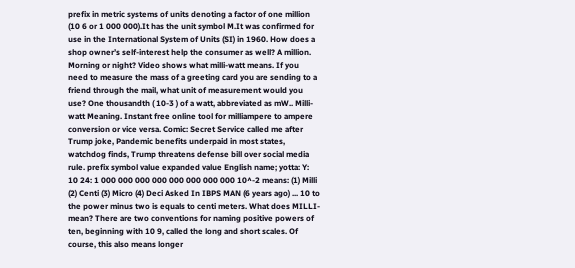prefix in metric systems of units denoting a factor of one million (10 6 or 1 000 000).It has the unit symbol M.It was confirmed for use in the International System of Units (SI) in 1960. How does a shop owner’s self-interest help the consumer as well? A million. Morning or night? Video shows what milli-watt means. If you need to measure the mass of a greeting card you are sending to a friend through the mail, what unit of measurement would you use? One thousandth ( 10-3 ) of a watt, abbreviated as mW.. Milli-watt Meaning. Instant free online tool for milliampere to ampere conversion or vice versa. Comic: Secret Service called me after Trump joke, Pandemic benefits underpaid in most states, watchdog finds, Trump threatens defense bill over social media rule. prefix symbol value expanded value English name; yotta: Y: 10 24: 1 000 000 000 000 000 000 000 000 10^-2 means: (1) Milli (2) Centi (3) Micro (4) Deci Asked In IBPS MAN (6 years ago) ... 10 to the power minus two is equals to centi meters. What does MILLI- mean? There are two conventions for naming positive powers of ten, beginning with 10 9, called the long and short scales. Of course, this also means longer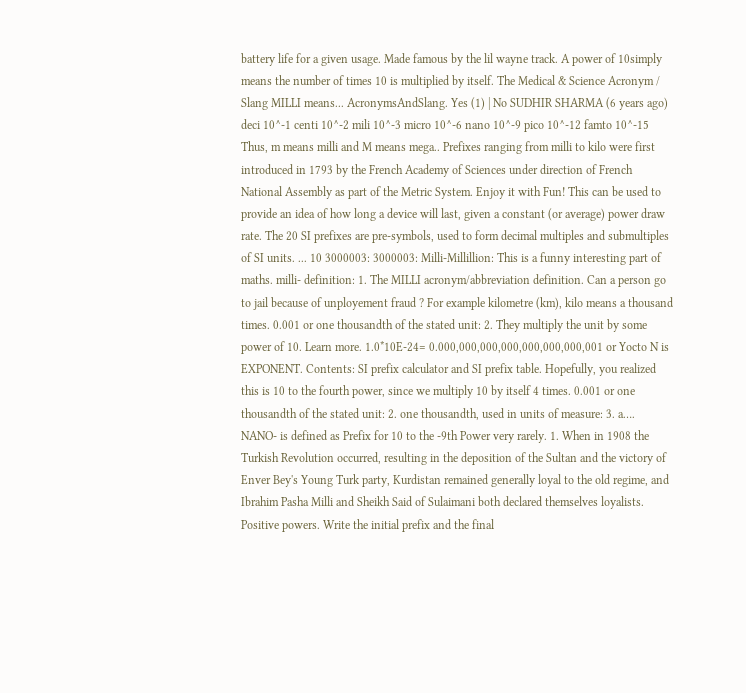battery life for a given usage. Made famous by the lil wayne track. A power of 10simply means the number of times 10 is multiplied by itself. The Medical & Science Acronym / Slang MILLI means... AcronymsAndSlang. Yes (1) | No SUDHIR SHARMA (6 years ago) deci 10^-1 centi 10^-2 mili 10^-3 micro 10^-6 nano 10^-9 pico 10^-12 famto 10^-15 Thus, m means milli and M means mega.. Prefixes ranging from milli to kilo were first introduced in 1793 by the French Academy of Sciences under direction of French National Assembly as part of the Metric System. Enjoy it with Fun! This can be used to provide an idea of how long a device will last, given a constant (or average) power draw rate. The 20 SI prefixes are pre-symbols, used to form decimal multiples and submultiples of SI units. ... 10 3000003: 3000003: Milli-Millillion: This is a funny interesting part of maths. milli- definition: 1. The MILLI acronym/abbreviation definition. Can a person go to jail because of unployement fraud ? For example kilometre (km), kilo means a thousand times. 0.001 or one thousandth of the stated unit: 2. They multiply the unit by some power of 10. Learn more. 1.0*10E-24= 0.000,000,000,000,000,000,000,001 or Yocto N is EXPONENT. Contents: SI prefix calculator and SI prefix table. Hopefully, you realized this is 10 to the fourth power, since we multiply 10 by itself 4 times. 0.001 or one thousandth of the stated unit: 2. one thousandth, used in units of measure: 3. a…. NANO- is defined as Prefix for 10 to the -9th Power very rarely. 1. When in 1908 the Turkish Revolution occurred, resulting in the deposition of the Sultan and the victory of Enver Bey's Young Turk party, Kurdistan remained generally loyal to the old regime, and Ibrahim Pasha Milli and Sheikh Said of Sulaimani both declared themselves loyalists. Positive powers. Write the initial prefix and the final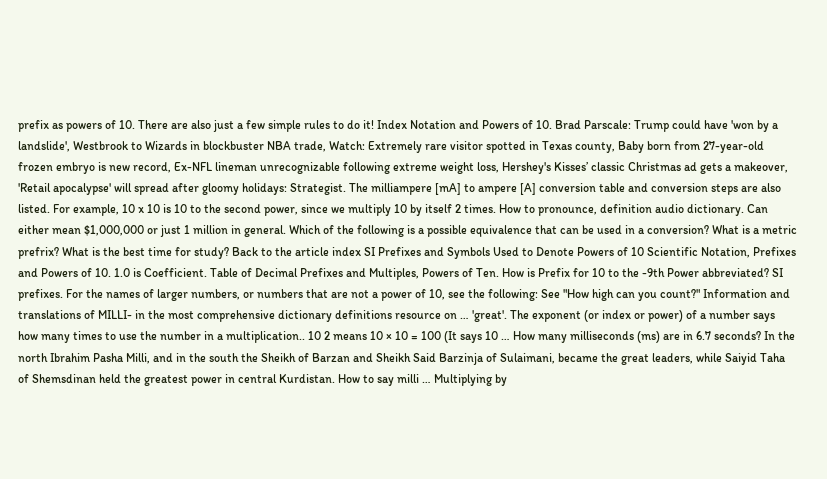prefix as powers of 10. There are also just a few simple rules to do it! Index Notation and Powers of 10. Brad Parscale: Trump could have 'won by a landslide', Westbrook to Wizards in blockbuster NBA trade, Watch: Extremely rare visitor spotted in Texas county, Baby born from 27-year-old frozen embryo is new record, Ex-NFL lineman unrecognizable following extreme weight loss, Hershey's Kisses’ classic Christmas ad gets a makeover, 'Retail apocalypse' will spread after gloomy holidays: Strategist. The milliampere [mA] to ampere [A] conversion table and conversion steps are also listed. For example, 10 x 10 is 10 to the second power, since we multiply 10 by itself 2 times. How to pronounce, definition audio dictionary. Can either mean $1,000,000 or just 1 million in general. Which of the following is a possible equivalence that can be used in a conversion? What is a metric prefrix? What is the best time for study? Back to the article index SI Prefixes and Symbols Used to Denote Powers of 10 Scientific Notation, Prefixes and Powers of 10. 1.0 is Coefficient. Table of Decimal Prefixes and Multiples, Powers of Ten. How is Prefix for 10 to the -9th Power abbreviated? SI prefixes. For the names of larger numbers, or numbers that are not a power of 10, see the following: See "How high can you count?" Information and translations of MILLI- in the most comprehensive dictionary definitions resource on … 'great'. The exponent (or index or power) of a number says how many times to use the number in a multiplication.. 10 2 means 10 × 10 = 100 (It says 10 … How many milliseconds (ms) are in 6.7 seconds? In the north Ibrahim Pasha Milli, and in the south the Sheikh of Barzan and Sheikh Said Barzinja of Sulaimani, became the great leaders, while Saiyid Taha of Shemsdinan held the greatest power in central Kurdistan. How to say milli … Multiplying by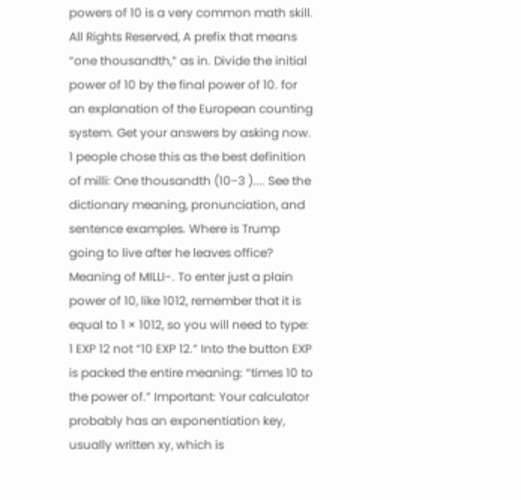powers of 10 is a very common math skill. All Rights Reserved, A prefix that means “one thousandth,” as in. Divide the initial power of 10 by the final power of 10. for an explanation of the European counting system. Get your answers by asking now. 1 people chose this as the best definition of milli: One thousandth (10−3 ).... See the dictionary meaning, pronunciation, and sentence examples. Where is Trump going to live after he leaves office? Meaning of MILLI-. To enter just a plain power of 10, like 1012, remember that it is equal to 1 × 1012, so you will need to type: 1 EXP 12 not “10 EXP 12.” Into the button EXP is packed the entire meaning: “times 10 to the power of.” Important: Your calculator probably has an exponentiation key, usually written xy, which is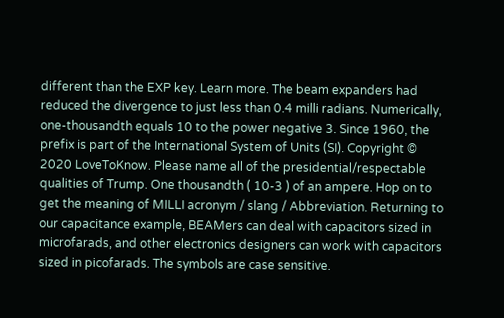different than the EXP key. Learn more. The beam expanders had reduced the divergence to just less than 0.4 milli radians. Numerically, one-thousandth equals 10 to the power negative 3. Since 1960, the prefix is part of the International System of Units (SI). Copyright © 2020 LoveToKnow. Please name all of the presidential/respectable  qualities of Trump. One thousandth ( 10-3 ) of an ampere. Hop on to get the meaning of MILLI acronym / slang / Abbreviation. Returning to our capacitance example, BEAMers can deal with capacitors sized in microfarads, and other electronics designers can work with capacitors sized in picofarads. The symbols are case sensitive.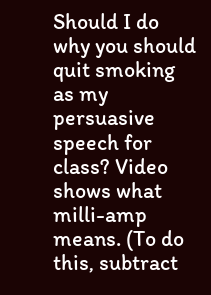Should I do why you should quit smoking as my persuasive speech for class? Video shows what milli-amp means. (To do this, subtract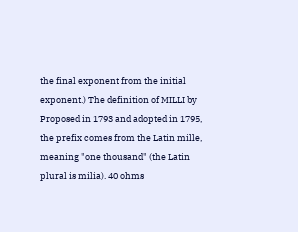the final exponent from the initial exponent.) The definition of MILLI by Proposed in 1793 and adopted in 1795, the prefix comes from the Latin mille, meaning "one thousand" (the Latin plural is milia). 40 ohms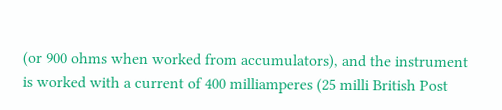(or 900 ohms when worked from accumulators), and the instrument is worked with a current of 400 milliamperes (25 milli British Post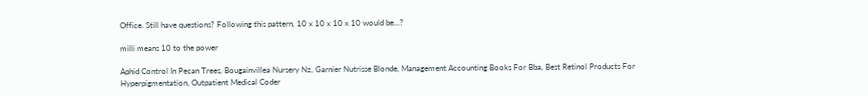Office. Still have questions? Following this pattern, 10 x 10 x 10 x 10 would be...?

milli means 10 to the power

Aphid Control In Pecan Trees, Bougainvillea Nursery Nz, Garnier Nutrisse Blonde, Management Accounting Books For Bba, Best Retinol Products For Hyperpigmentation, Outpatient Medical Coder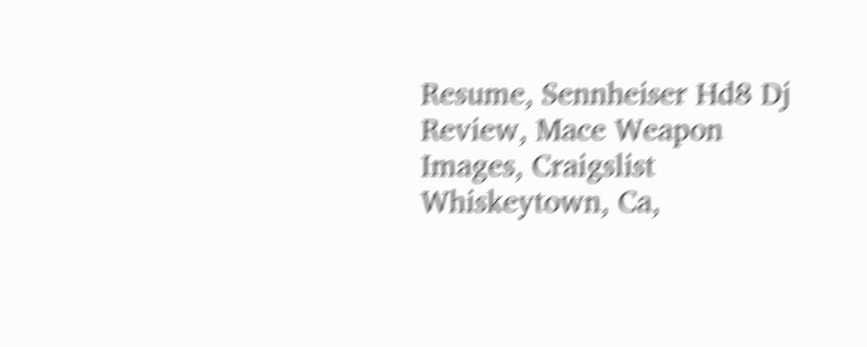Resume, Sennheiser Hd8 Dj Review, Mace Weapon Images, Craigslist Whiskeytown, Ca,